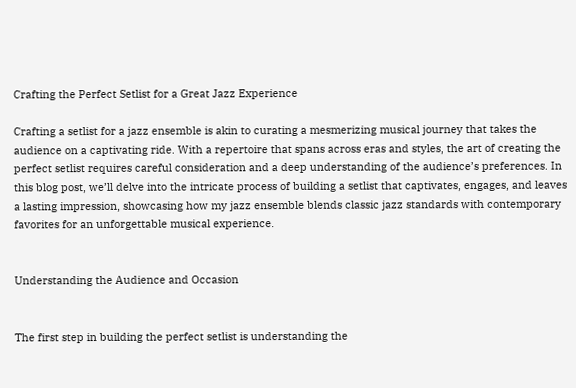Crafting the Perfect Setlist for a Great Jazz Experience

Crafting a setlist for a jazz ensemble is akin to curating a mesmerizing musical journey that takes the audience on a captivating ride. With a repertoire that spans across eras and styles, the art of creating the perfect setlist requires careful consideration and a deep understanding of the audience’s preferences. In this blog post, we’ll delve into the intricate process of building a setlist that captivates, engages, and leaves a lasting impression, showcasing how my jazz ensemble blends classic jazz standards with contemporary favorites for an unforgettable musical experience.


Understanding the Audience and Occasion


The first step in building the perfect setlist is understanding the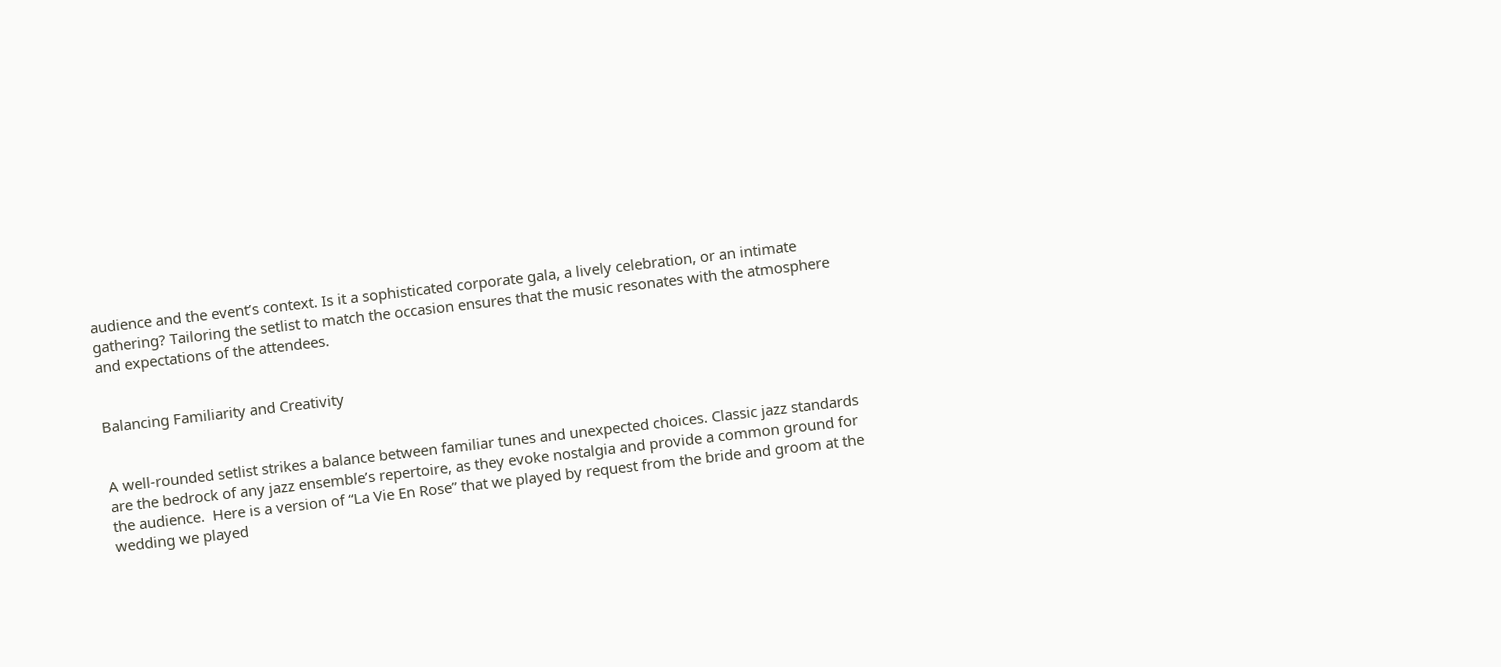audience and the event’s context. Is it a sophisticated corporate gala, a lively celebration, or an intimate gathering? Tailoring the setlist to match the occasion ensures that the music resonates with the atmosphere and expectations of the attendees.


Balancing Familiarity and Creativity


A well-rounded setlist strikes a balance between familiar tunes and unexpected choices. Classic jazz standards are the bedrock of any jazz ensemble’s repertoire, as they evoke nostalgia and provide a common ground for the audience.  Here is a version of “La Vie En Rose” that we played by request from the bride and groom at the wedding we played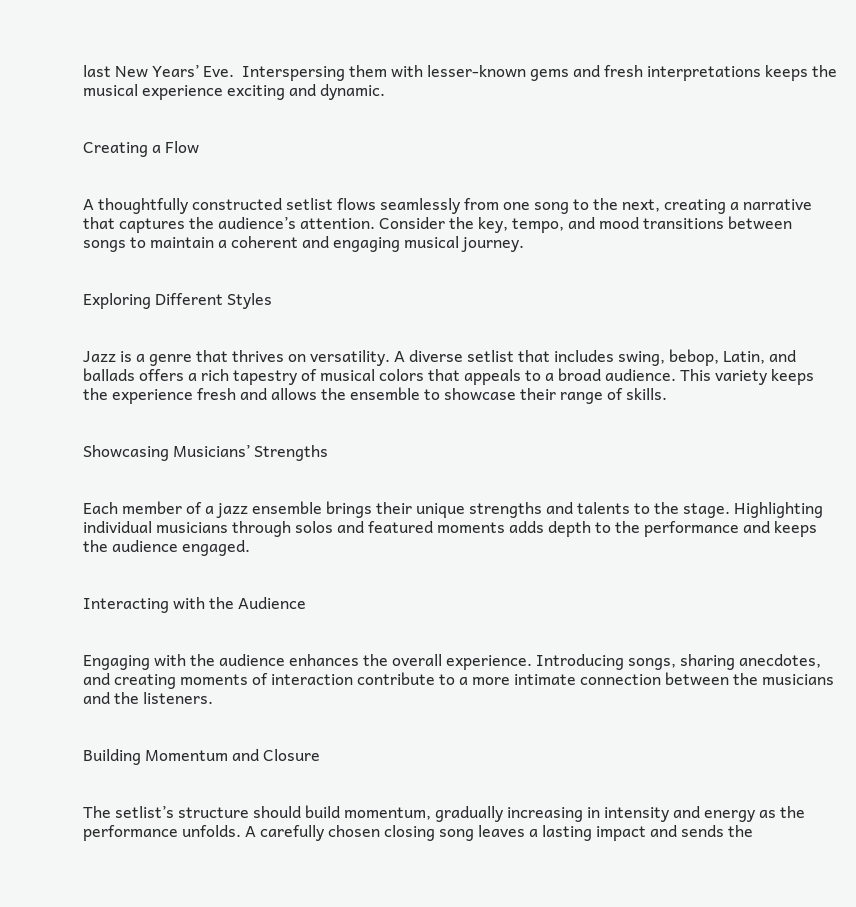last New Years’ Eve.  Interspersing them with lesser-known gems and fresh interpretations keeps the musical experience exciting and dynamic.


Creating a Flow


A thoughtfully constructed setlist flows seamlessly from one song to the next, creating a narrative that captures the audience’s attention. Consider the key, tempo, and mood transitions between songs to maintain a coherent and engaging musical journey.


Exploring Different Styles


Jazz is a genre that thrives on versatility. A diverse setlist that includes swing, bebop, Latin, and ballads offers a rich tapestry of musical colors that appeals to a broad audience. This variety keeps the experience fresh and allows the ensemble to showcase their range of skills.


Showcasing Musicians’ Strengths


Each member of a jazz ensemble brings their unique strengths and talents to the stage. Highlighting individual musicians through solos and featured moments adds depth to the performance and keeps the audience engaged.


Interacting with the Audience


Engaging with the audience enhances the overall experience. Introducing songs, sharing anecdotes, and creating moments of interaction contribute to a more intimate connection between the musicians and the listeners.


Building Momentum and Closure


The setlist’s structure should build momentum, gradually increasing in intensity and energy as the performance unfolds. A carefully chosen closing song leaves a lasting impact and sends the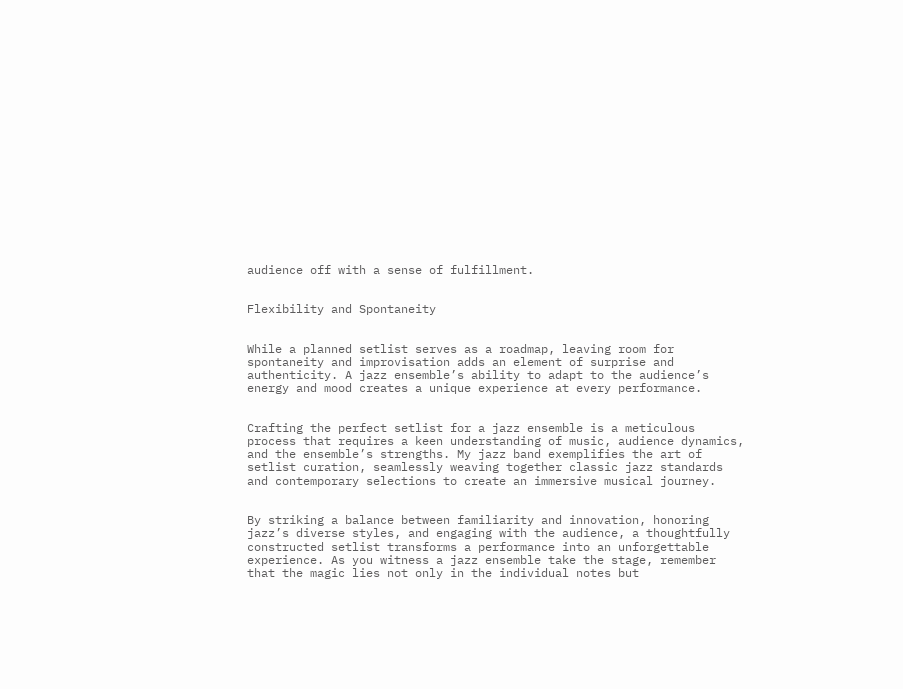audience off with a sense of fulfillment.


Flexibility and Spontaneity


While a planned setlist serves as a roadmap, leaving room for spontaneity and improvisation adds an element of surprise and authenticity. A jazz ensemble’s ability to adapt to the audience’s energy and mood creates a unique experience at every performance.


Crafting the perfect setlist for a jazz ensemble is a meticulous process that requires a keen understanding of music, audience dynamics, and the ensemble’s strengths. My jazz band exemplifies the art of setlist curation, seamlessly weaving together classic jazz standards and contemporary selections to create an immersive musical journey.


By striking a balance between familiarity and innovation, honoring jazz’s diverse styles, and engaging with the audience, a thoughtfully constructed setlist transforms a performance into an unforgettable experience. As you witness a jazz ensemble take the stage, remember that the magic lies not only in the individual notes but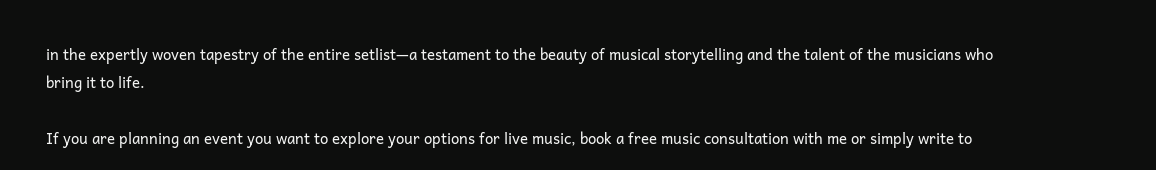in the expertly woven tapestry of the entire setlist—a testament to the beauty of musical storytelling and the talent of the musicians who bring it to life.

If you are planning an event you want to explore your options for live music, book a free music consultation with me or simply write to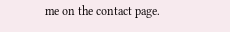me on the contact page.